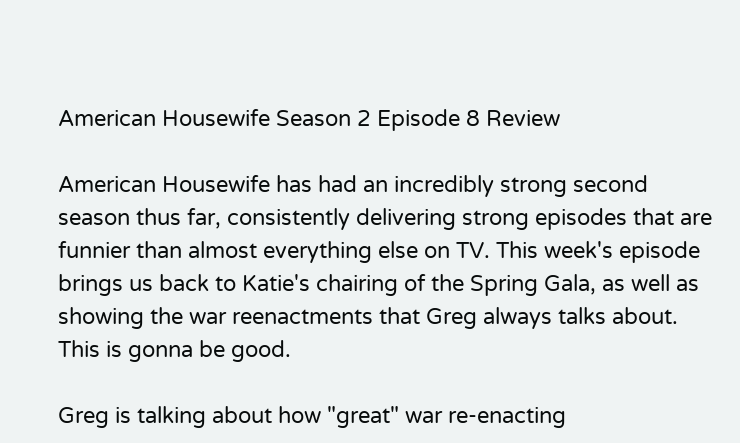American Housewife Season 2 Episode 8 Review

American Housewife has had an incredibly strong second season thus far, consistently delivering strong episodes that are funnier than almost everything else on TV. This week's episode brings us back to Katie's chairing of the Spring Gala, as well as showing the war reenactments that Greg always talks about. This is gonna be good.

Greg is talking about how "great" war re-enacting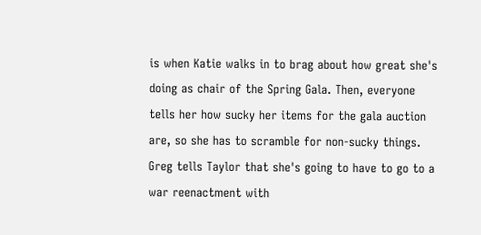is when Katie walks in to brag about how great she's doing as chair of the Spring Gala. Then, everyone tells her how sucky her items for the gala auction are, so she has to scramble for non-sucky things. Greg tells Taylor that she's going to have to go to a war reenactment with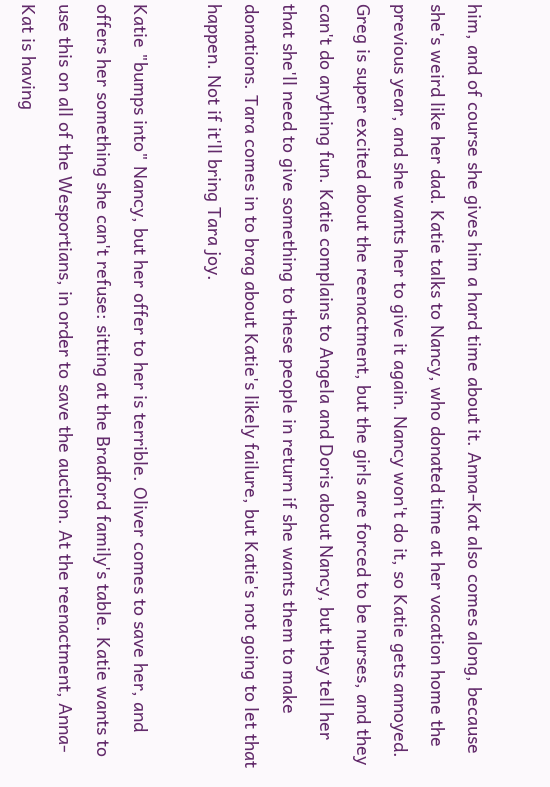him, and of course she gives him a hard time about it. Anna-Kat also comes along, because she's weird like her dad. Katie talks to Nancy, who donated time at her vacation home the previous year, and she wants her to give it again. Nancy won't do it, so Katie gets annoyed. Greg is super excited about the reenactment, but the girls are forced to be nurses, and they can't do anything fun. Katie complains to Angela and Doris about Nancy, but they tell her that she'll need to give something to these people in return if she wants them to make donations. Tara comes in to brag about Katie's likely failure, but Katie's not going to let that happen. Not if it'll bring Tara joy.

Katie "bumps into" Nancy, but her offer to her is terrible. Oliver comes to save her, and offers her something she can't refuse: sitting at the Bradford family's table. Katie wants to use this on all of the Wesportians, in order to save the auction. At the reenactment, Anna-Kat is having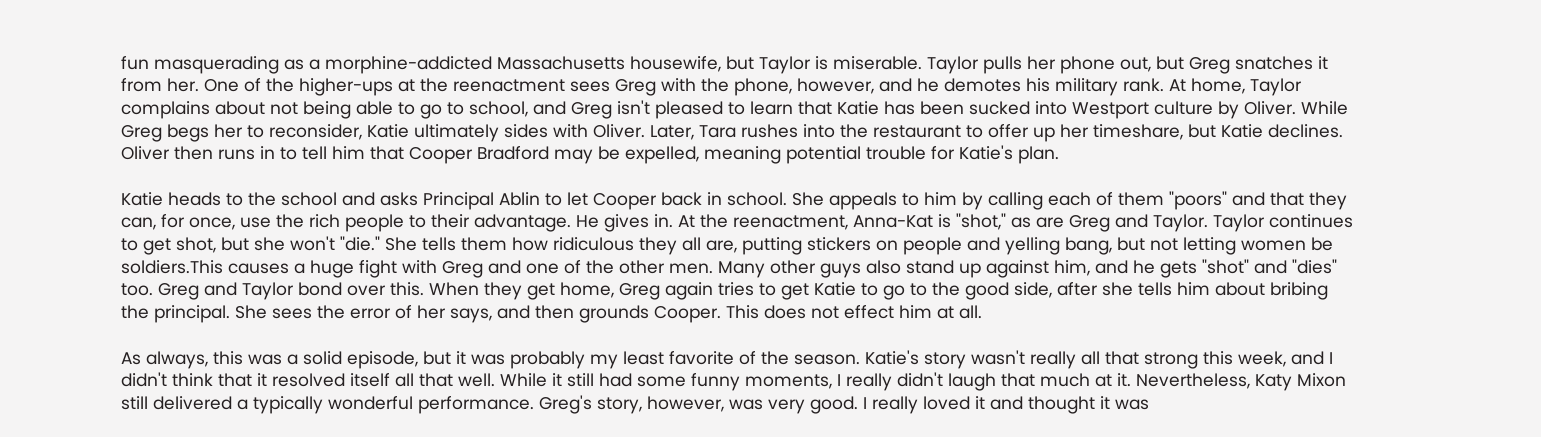fun masquerading as a morphine-addicted Massachusetts housewife, but Taylor is miserable. Taylor pulls her phone out, but Greg snatches it from her. One of the higher-ups at the reenactment sees Greg with the phone, however, and he demotes his military rank. At home, Taylor complains about not being able to go to school, and Greg isn't pleased to learn that Katie has been sucked into Westport culture by Oliver. While Greg begs her to reconsider, Katie ultimately sides with Oliver. Later, Tara rushes into the restaurant to offer up her timeshare, but Katie declines. Oliver then runs in to tell him that Cooper Bradford may be expelled, meaning potential trouble for Katie's plan.

Katie heads to the school and asks Principal Ablin to let Cooper back in school. She appeals to him by calling each of them "poors" and that they can, for once, use the rich people to their advantage. He gives in. At the reenactment, Anna-Kat is "shot," as are Greg and Taylor. Taylor continues to get shot, but she won't "die." She tells them how ridiculous they all are, putting stickers on people and yelling bang, but not letting women be soldiers.This causes a huge fight with Greg and one of the other men. Many other guys also stand up against him, and he gets "shot" and "dies" too. Greg and Taylor bond over this. When they get home, Greg again tries to get Katie to go to the good side, after she tells him about bribing the principal. She sees the error of her says, and then grounds Cooper. This does not effect him at all.

As always, this was a solid episode, but it was probably my least favorite of the season. Katie's story wasn't really all that strong this week, and I didn't think that it resolved itself all that well. While it still had some funny moments, I really didn't laugh that much at it. Nevertheless, Katy Mixon still delivered a typically wonderful performance. Greg's story, however, was very good. I really loved it and thought it was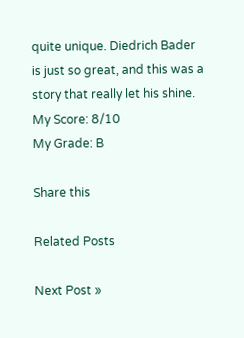quite unique. Diedrich Bader is just so great, and this was a story that really let his shine.
My Score: 8/10
My Grade: B

Share this

Related Posts

Next Post »